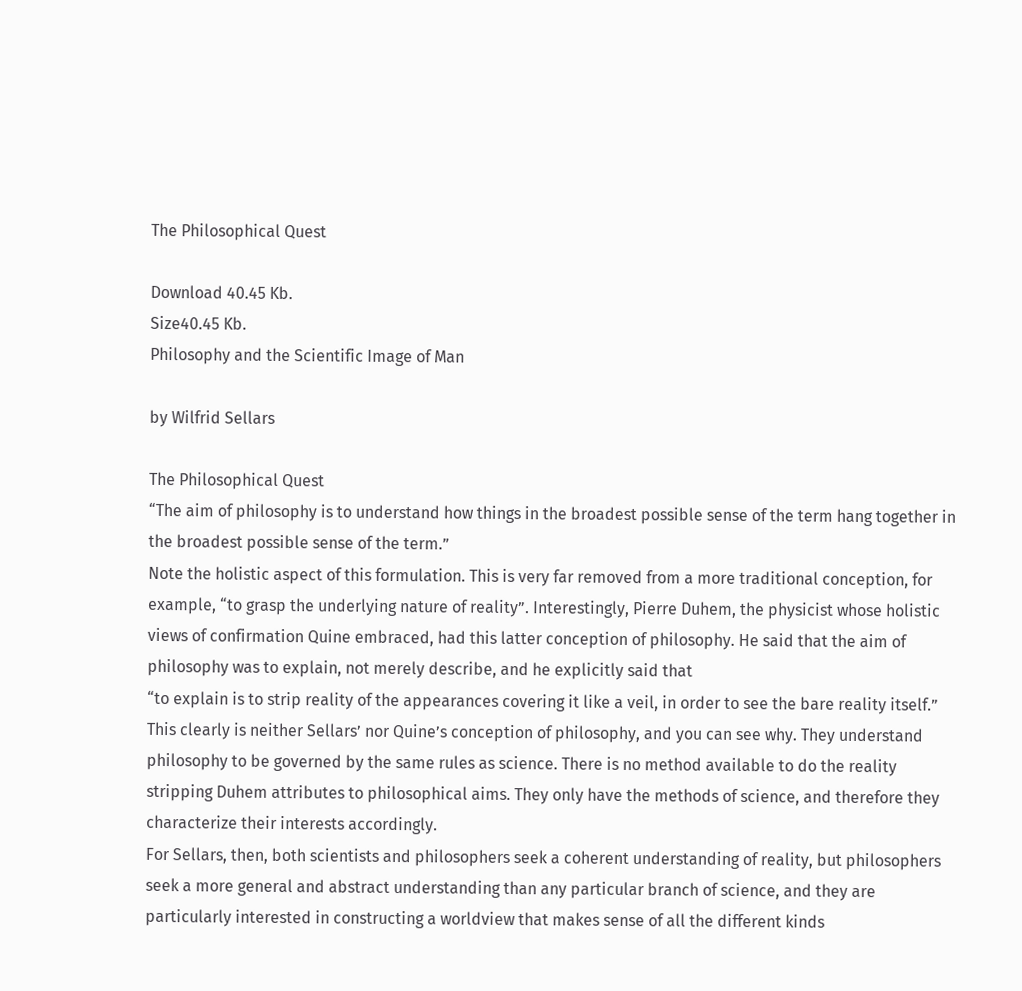The Philosophical Quest

Download 40.45 Kb.
Size40.45 Kb.
Philosophy and the Scientific Image of Man

by Wilfrid Sellars

The Philosophical Quest
“The aim of philosophy is to understand how things in the broadest possible sense of the term hang together in the broadest possible sense of the term.”
Note the holistic aspect of this formulation. This is very far removed from a more traditional conception, for example, “to grasp the underlying nature of reality”. Interestingly, Pierre Duhem, the physicist whose holistic views of confirmation Quine embraced, had this latter conception of philosophy. He said that the aim of philosophy was to explain, not merely describe, and he explicitly said that
“to explain is to strip reality of the appearances covering it like a veil, in order to see the bare reality itself.”
This clearly is neither Sellars’ nor Quine’s conception of philosophy, and you can see why. They understand philosophy to be governed by the same rules as science. There is no method available to do the reality stripping Duhem attributes to philosophical aims. They only have the methods of science, and therefore they characterize their interests accordingly.
For Sellars, then, both scientists and philosophers seek a coherent understanding of reality, but philosophers seek a more general and abstract understanding than any particular branch of science, and they are particularly interested in constructing a worldview that makes sense of all the different kinds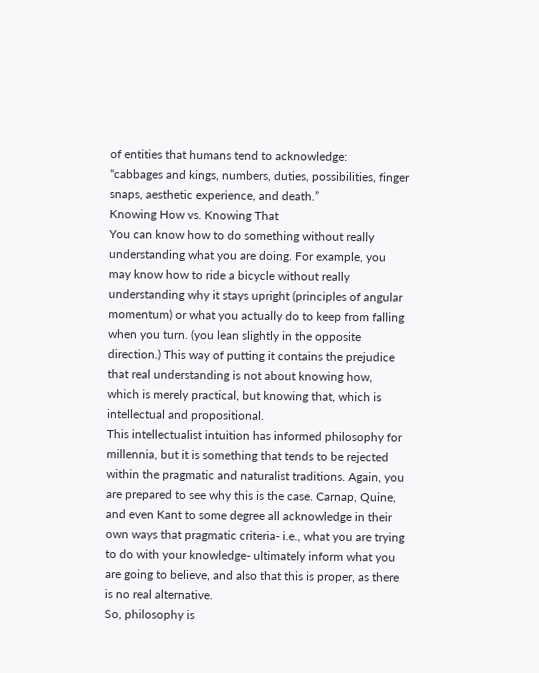of entities that humans tend to acknowledge:
“cabbages and kings, numbers, duties, possibilities, finger snaps, aesthetic experience, and death.”
Knowing How vs. Knowing That
You can know how to do something without really understanding what you are doing. For example, you may know how to ride a bicycle without really understanding why it stays upright (principles of angular momentum) or what you actually do to keep from falling when you turn. (you lean slightly in the opposite direction.) This way of putting it contains the prejudice that real understanding is not about knowing how, which is merely practical, but knowing that, which is intellectual and propositional.
This intellectualist intuition has informed philosophy for millennia, but it is something that tends to be rejected within the pragmatic and naturalist traditions. Again, you are prepared to see why this is the case. Carnap, Quine, and even Kant to some degree all acknowledge in their own ways that pragmatic criteria- i.e., what you are trying to do with your knowledge- ultimately inform what you are going to believe, and also that this is proper, as there is no real alternative.
So, philosophy is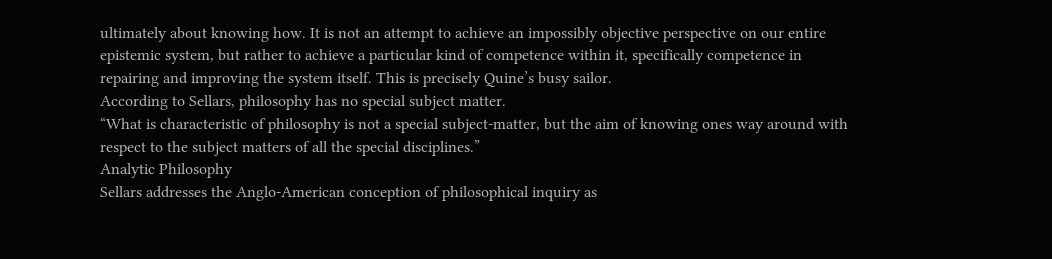ultimately about knowing how. It is not an attempt to achieve an impossibly objective perspective on our entire epistemic system, but rather to achieve a particular kind of competence within it, specifically competence in repairing and improving the system itself. This is precisely Quine’s busy sailor.
According to Sellars, philosophy has no special subject matter.
“What is characteristic of philosophy is not a special subject-matter, but the aim of knowing ones way around with respect to the subject matters of all the special disciplines.”
Analytic Philosophy
Sellars addresses the Anglo-American conception of philosophical inquiry as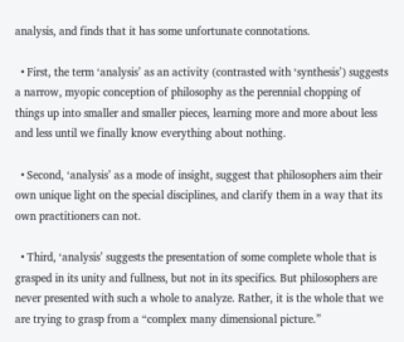analysis, and finds that it has some unfortunate connotations.

  • First, the term ‘analysis’ as an activity (contrasted with ‘synthesis’) suggests a narrow, myopic conception of philosophy as the perennial chopping of things up into smaller and smaller pieces, learning more and more about less and less until we finally know everything about nothing.

  • Second, ‘analysis’ as a mode of insight, suggest that philosophers aim their own unique light on the special disciplines, and clarify them in a way that its own practitioners can not.

  • Third, ‘analysis’ suggests the presentation of some complete whole that is grasped in its unity and fullness, but not in its specifics. But philosophers are never presented with such a whole to analyze. Rather, it is the whole that we are trying to grasp from a “complex many dimensional picture.”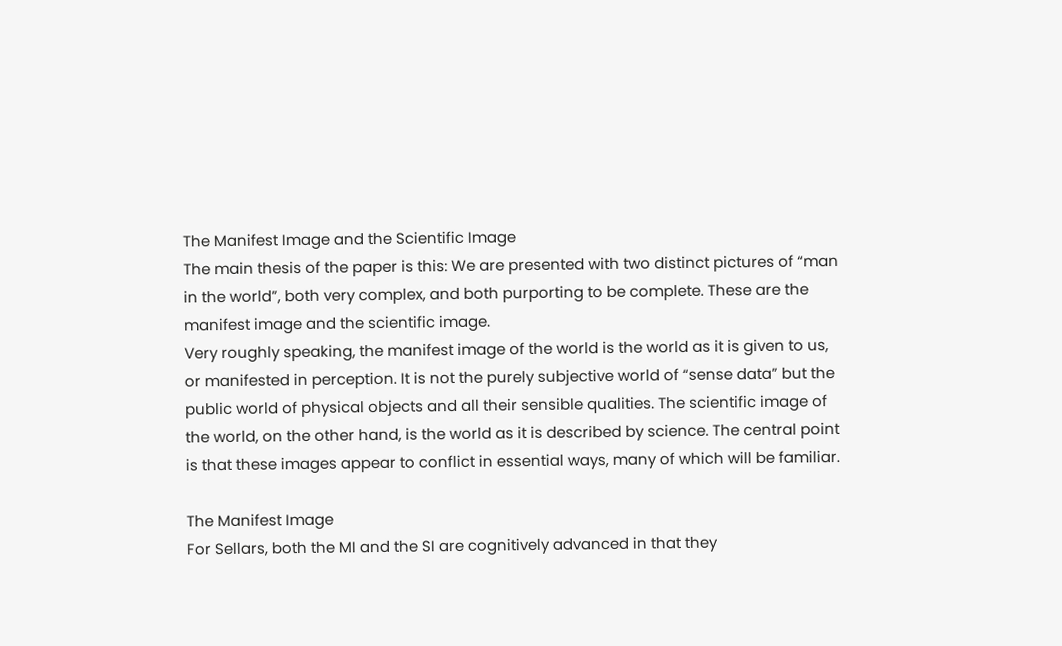The Manifest Image and the Scientific Image
The main thesis of the paper is this: We are presented with two distinct pictures of “man in the world”, both very complex, and both purporting to be complete. These are the manifest image and the scientific image.
Very roughly speaking, the manifest image of the world is the world as it is given to us, or manifested in perception. It is not the purely subjective world of “sense data” but the public world of physical objects and all their sensible qualities. The scientific image of the world, on the other hand, is the world as it is described by science. The central point is that these images appear to conflict in essential ways, many of which will be familiar.

The Manifest Image
For Sellars, both the MI and the SI are cognitively advanced in that they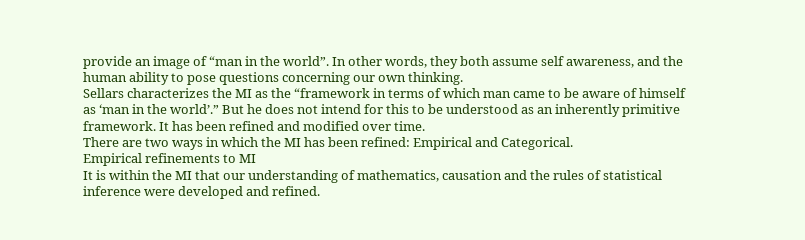provide an image of “man in the world”. In other words, they both assume self awareness, and the human ability to pose questions concerning our own thinking.
Sellars characterizes the MI as the “framework in terms of which man came to be aware of himself as ‘man in the world’.” But he does not intend for this to be understood as an inherently primitive framework. It has been refined and modified over time.
There are two ways in which the MI has been refined: Empirical and Categorical.
Empirical refinements to MI
It is within the MI that our understanding of mathematics, causation and the rules of statistical inference were developed and refined.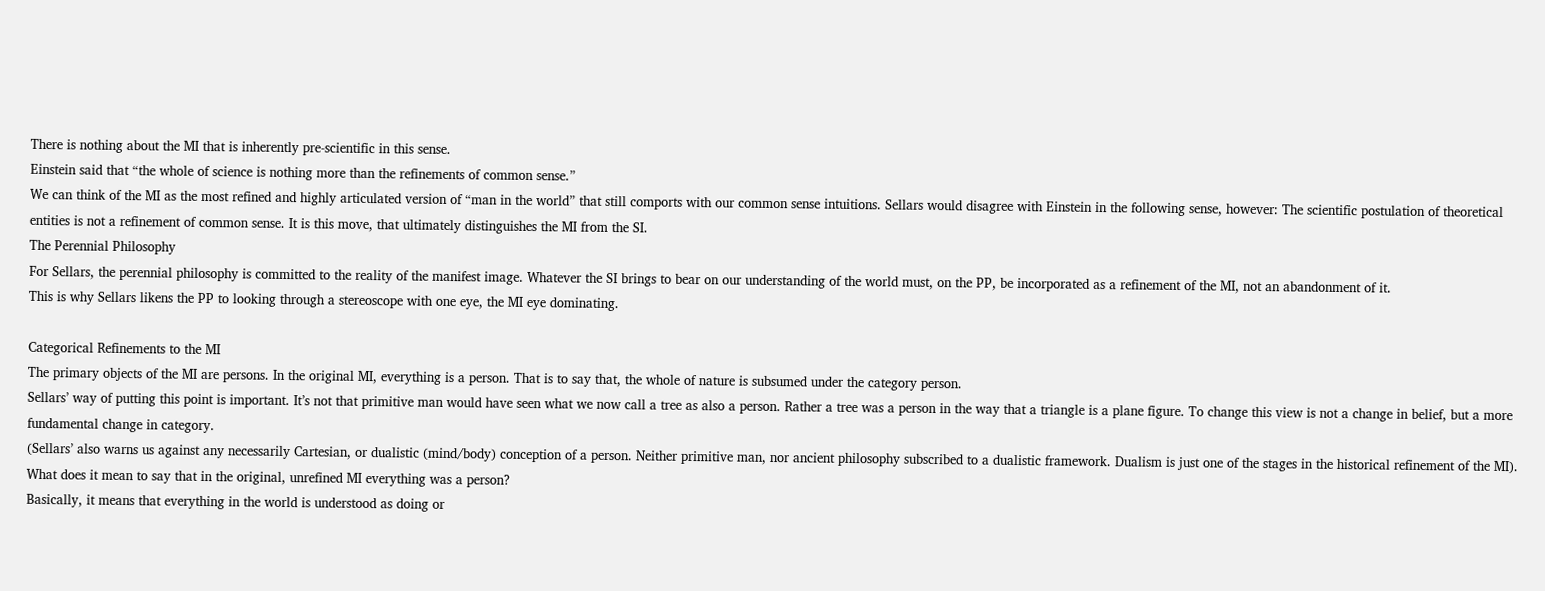There is nothing about the MI that is inherently pre-scientific in this sense.
Einstein said that “the whole of science is nothing more than the refinements of common sense.”
We can think of the MI as the most refined and highly articulated version of “man in the world” that still comports with our common sense intuitions. Sellars would disagree with Einstein in the following sense, however: The scientific postulation of theoretical entities is not a refinement of common sense. It is this move, that ultimately distinguishes the MI from the SI.
The Perennial Philosophy
For Sellars, the perennial philosophy is committed to the reality of the manifest image. Whatever the SI brings to bear on our understanding of the world must, on the PP, be incorporated as a refinement of the MI, not an abandonment of it.
This is why Sellars likens the PP to looking through a stereoscope with one eye, the MI eye dominating.

Categorical Refinements to the MI
The primary objects of the MI are persons. In the original MI, everything is a person. That is to say that, the whole of nature is subsumed under the category person.
Sellars’ way of putting this point is important. It’s not that primitive man would have seen what we now call a tree as also a person. Rather a tree was a person in the way that a triangle is a plane figure. To change this view is not a change in belief, but a more fundamental change in category.
(Sellars’ also warns us against any necessarily Cartesian, or dualistic (mind/body) conception of a person. Neither primitive man, nor ancient philosophy subscribed to a dualistic framework. Dualism is just one of the stages in the historical refinement of the MI).
What does it mean to say that in the original, unrefined MI everything was a person?
Basically, it means that everything in the world is understood as doing or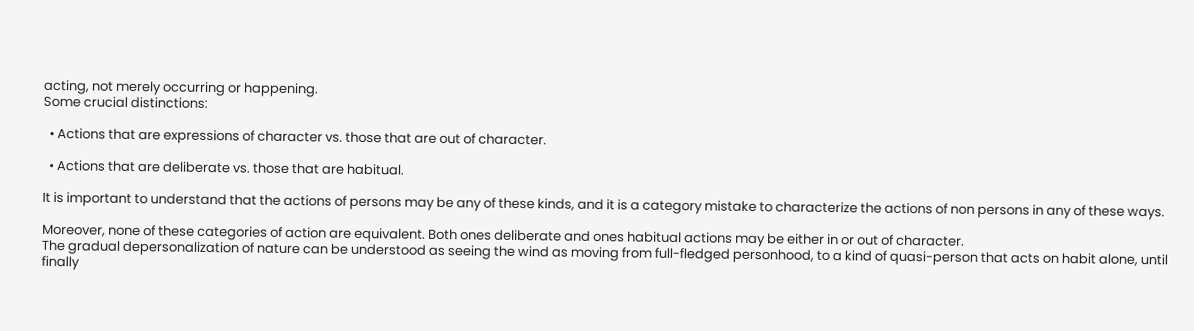acting, not merely occurring or happening.
Some crucial distinctions:

  • Actions that are expressions of character vs. those that are out of character.

  • Actions that are deliberate vs. those that are habitual.

It is important to understand that the actions of persons may be any of these kinds, and it is a category mistake to characterize the actions of non persons in any of these ways.

Moreover, none of these categories of action are equivalent. Both ones deliberate and ones habitual actions may be either in or out of character.
The gradual depersonalization of nature can be understood as seeing the wind as moving from full-fledged personhood, to a kind of quasi-person that acts on habit alone, until finally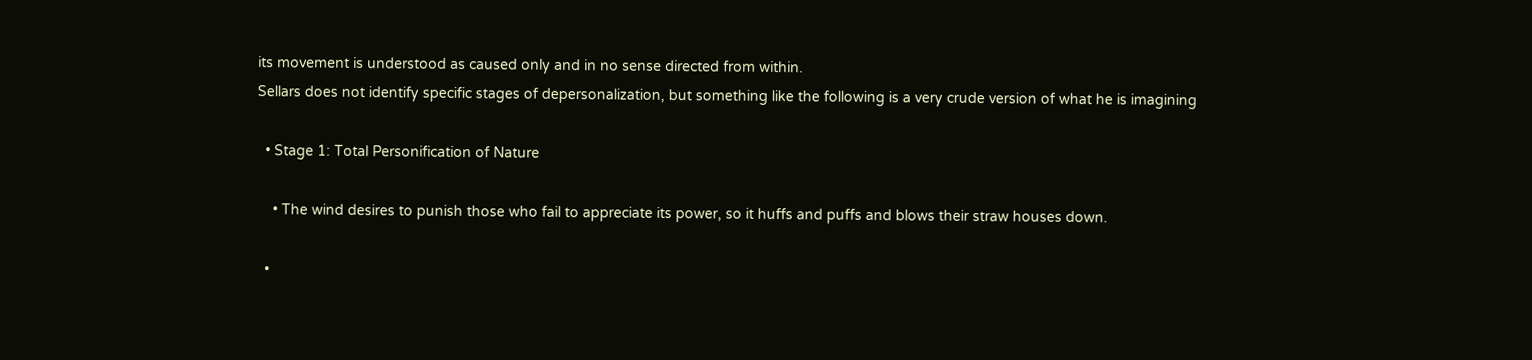its movement is understood as caused only and in no sense directed from within.
Sellars does not identify specific stages of depersonalization, but something like the following is a very crude version of what he is imagining

  • Stage 1: Total Personification of Nature

    • The wind desires to punish those who fail to appreciate its power, so it huffs and puffs and blows their straw houses down.

  •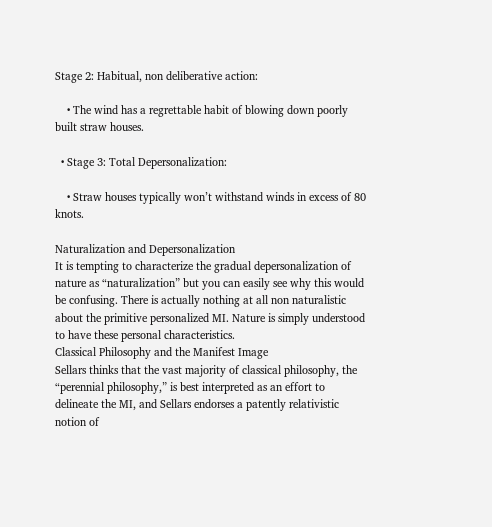Stage 2: Habitual, non deliberative action:

    • The wind has a regrettable habit of blowing down poorly built straw houses.

  • Stage 3: Total Depersonalization:

    • Straw houses typically won’t withstand winds in excess of 80 knots.

Naturalization and Depersonalization
It is tempting to characterize the gradual depersonalization of nature as “naturalization” but you can easily see why this would be confusing. There is actually nothing at all non naturalistic about the primitive personalized MI. Nature is simply understood to have these personal characteristics.
Classical Philosophy and the Manifest Image
Sellars thinks that the vast majority of classical philosophy, the “perennial philosophy,” is best interpreted as an effort to delineate the MI, and Sellars endorses a patently relativistic notion of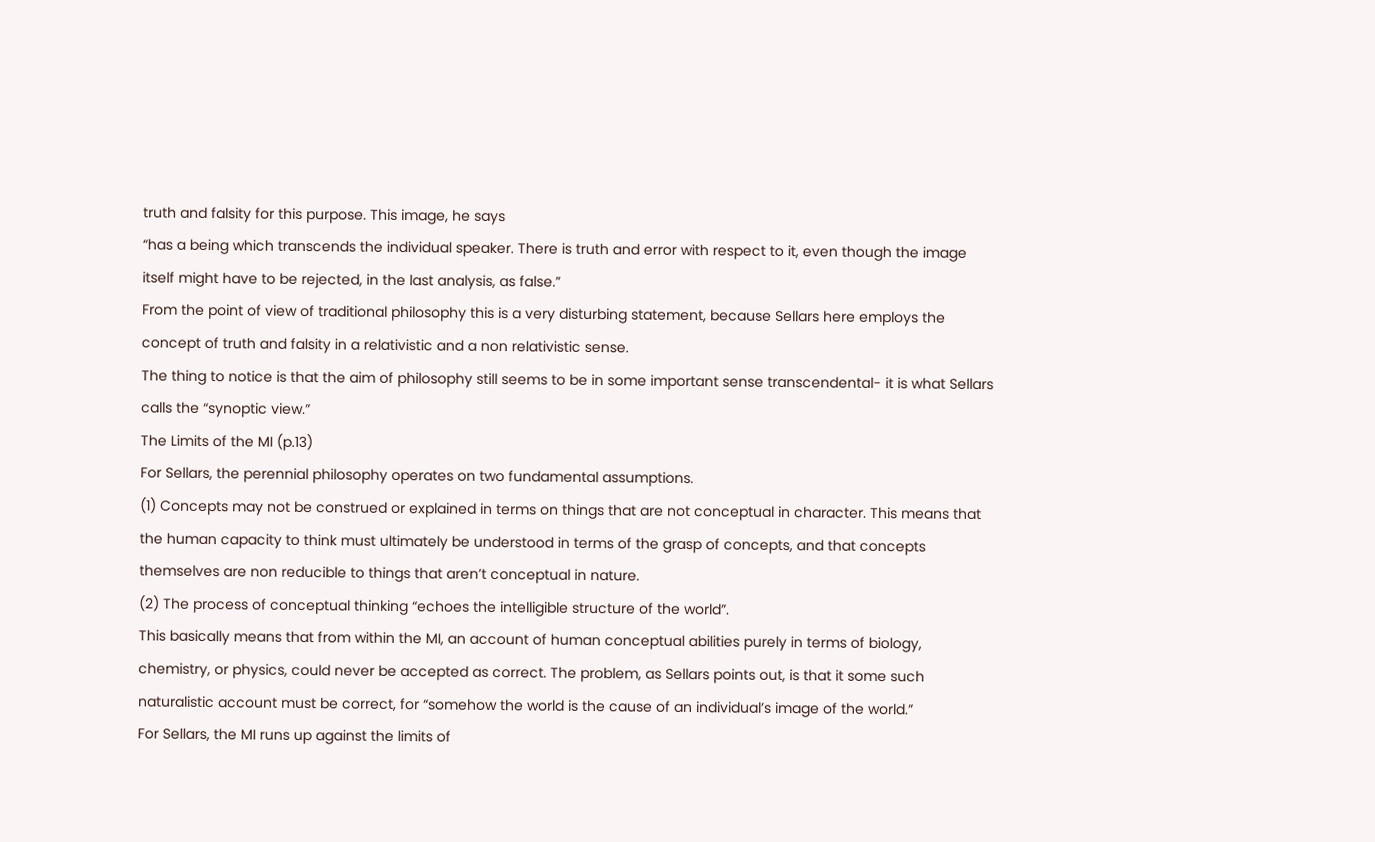truth and falsity for this purpose. This image, he says
“has a being which transcends the individual speaker. There is truth and error with respect to it, even though the image itself might have to be rejected, in the last analysis, as false.”
From the point of view of traditional philosophy this is a very disturbing statement, because Sellars here employs the concept of truth and falsity in a relativistic and a non relativistic sense.
The thing to notice is that the aim of philosophy still seems to be in some important sense transcendental- it is what Sellars calls the “synoptic view.”
The Limits of the MI (p.13)
For Sellars, the perennial philosophy operates on two fundamental assumptions.
(1) Concepts may not be construed or explained in terms on things that are not conceptual in character. This means that the human capacity to think must ultimately be understood in terms of the grasp of concepts, and that concepts themselves are non reducible to things that aren’t conceptual in nature.
(2) The process of conceptual thinking “echoes the intelligible structure of the world”.
This basically means that from within the MI, an account of human conceptual abilities purely in terms of biology, chemistry, or physics, could never be accepted as correct. The problem, as Sellars points out, is that it some such naturalistic account must be correct, for “somehow the world is the cause of an individual’s image of the world.”
For Sellars, the MI runs up against the limits of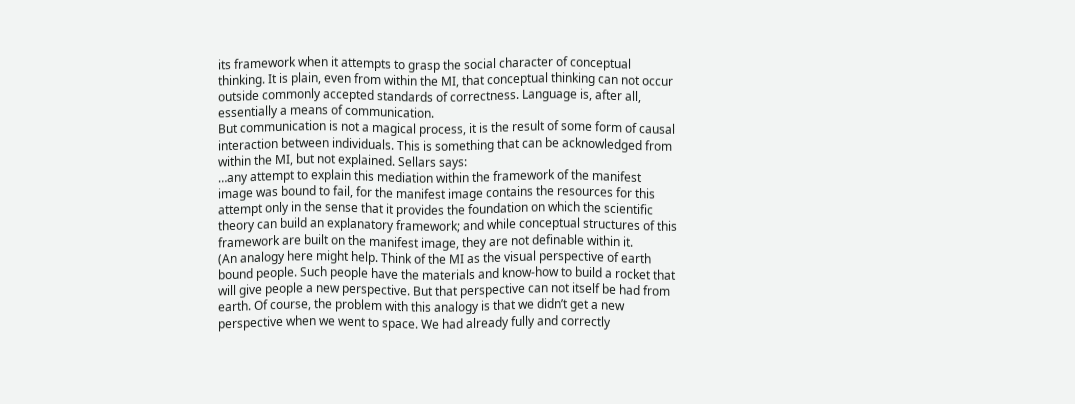its framework when it attempts to grasp the social character of conceptual thinking. It is plain, even from within the MI, that conceptual thinking can not occur outside commonly accepted standards of correctness. Language is, after all, essentially a means of communication.
But communication is not a magical process, it is the result of some form of causal interaction between individuals. This is something that can be acknowledged from within the MI, but not explained. Sellars says:
…any attempt to explain this mediation within the framework of the manifest image was bound to fail, for the manifest image contains the resources for this attempt only in the sense that it provides the foundation on which the scientific theory can build an explanatory framework; and while conceptual structures of this framework are built on the manifest image, they are not definable within it.
(An analogy here might help. Think of the MI as the visual perspective of earth bound people. Such people have the materials and know-how to build a rocket that will give people a new perspective. But that perspective can not itself be had from earth. Of course, the problem with this analogy is that we didn’t get a new perspective when we went to space. We had already fully and correctly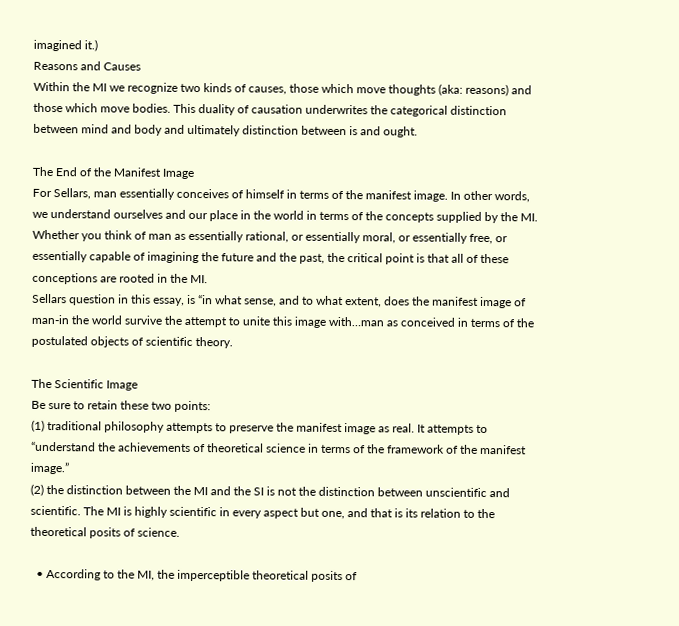imagined it.)
Reasons and Causes
Within the MI we recognize two kinds of causes, those which move thoughts (aka: reasons) and those which move bodies. This duality of causation underwrites the categorical distinction between mind and body and ultimately distinction between is and ought.

The End of the Manifest Image
For Sellars, man essentially conceives of himself in terms of the manifest image. In other words, we understand ourselves and our place in the world in terms of the concepts supplied by the MI. Whether you think of man as essentially rational, or essentially moral, or essentially free, or essentially capable of imagining the future and the past, the critical point is that all of these conceptions are rooted in the MI.
Sellars question in this essay, is “in what sense, and to what extent, does the manifest image of man-in the world survive the attempt to unite this image with…man as conceived in terms of the postulated objects of scientific theory.

The Scientific Image
Be sure to retain these two points:
(1) traditional philosophy attempts to preserve the manifest image as real. It attempts to “understand the achievements of theoretical science in terms of the framework of the manifest image.”
(2) the distinction between the MI and the SI is not the distinction between unscientific and scientific. The MI is highly scientific in every aspect but one, and that is its relation to the theoretical posits of science.

  • According to the MI, the imperceptible theoretical posits of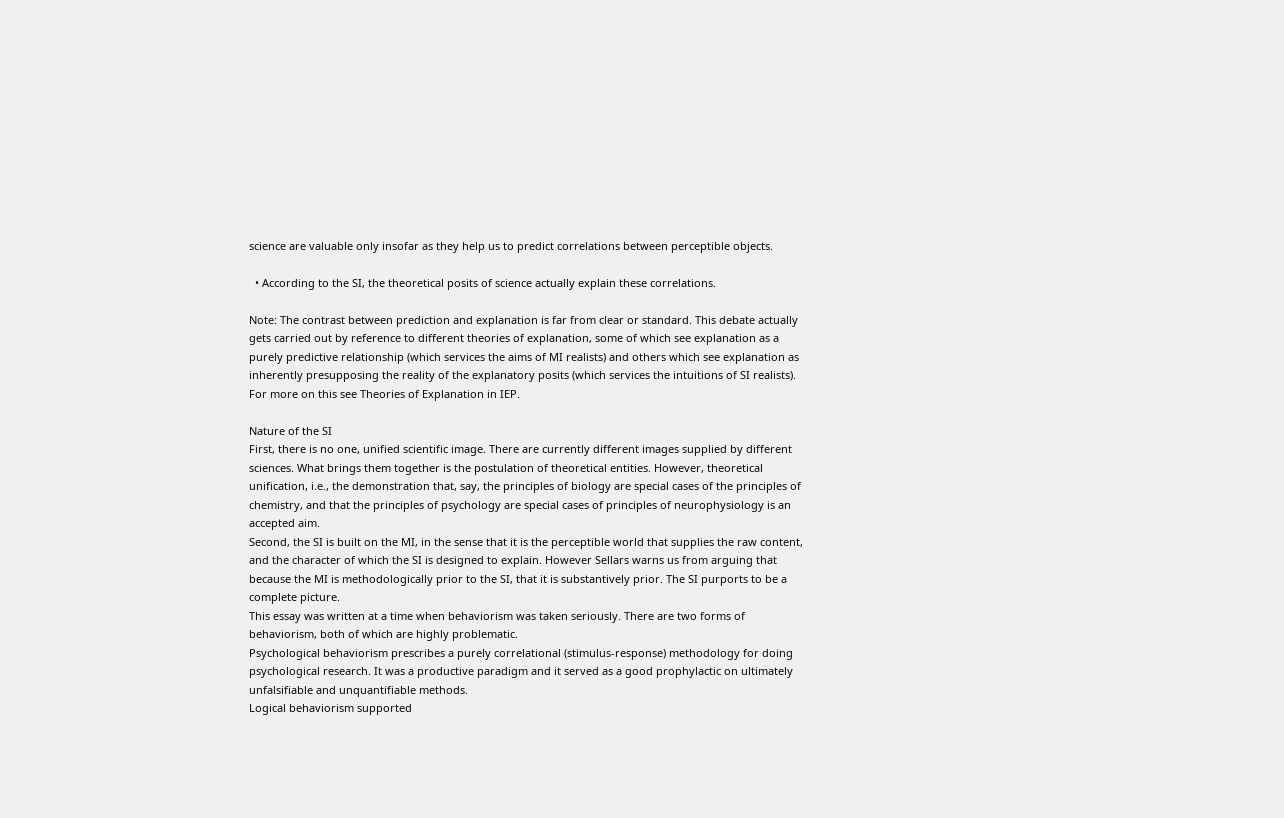science are valuable only insofar as they help us to predict correlations between perceptible objects.

  • According to the SI, the theoretical posits of science actually explain these correlations.

Note: The contrast between prediction and explanation is far from clear or standard. This debate actually gets carried out by reference to different theories of explanation, some of which see explanation as a purely predictive relationship (which services the aims of MI realists) and others which see explanation as inherently presupposing the reality of the explanatory posits (which services the intuitions of SI realists). For more on this see Theories of Explanation in IEP.

Nature of the SI
First, there is no one, unified scientific image. There are currently different images supplied by different sciences. What brings them together is the postulation of theoretical entities. However, theoretical unification, i.e., the demonstration that, say, the principles of biology are special cases of the principles of chemistry, and that the principles of psychology are special cases of principles of neurophysiology is an accepted aim.
Second, the SI is built on the MI, in the sense that it is the perceptible world that supplies the raw content, and the character of which the SI is designed to explain. However Sellars warns us from arguing that because the MI is methodologically prior to the SI, that it is substantively prior. The SI purports to be a complete picture.
This essay was written at a time when behaviorism was taken seriously. There are two forms of behaviorism, both of which are highly problematic.
Psychological behaviorism prescribes a purely correlational (stimulus-response) methodology for doing psychological research. It was a productive paradigm and it served as a good prophylactic on ultimately unfalsifiable and unquantifiable methods.
Logical behaviorism supported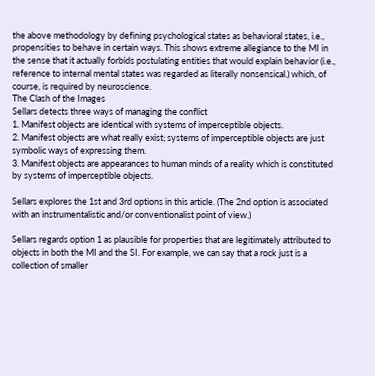the above methodology by defining psychological states as behavioral states, i.e., propensities to behave in certain ways. This shows extreme allegiance to the MI in the sense that it actually forbids postulating entities that would explain behavior (i.e., reference to internal mental states was regarded as literally nonsensical.) which, of course, is required by neuroscience.
The Clash of the Images
Sellars detects three ways of managing the conflict
1. Manifest objects are identical with systems of imperceptible objects.
2. Manifest objects are what really exist; systems of imperceptible objects are just symbolic ways of expressing them.
3. Manifest objects are appearances to human minds of a reality which is constituted by systems of imperceptible objects.

Sellars explores the 1st and 3rd options in this article. (The 2nd option is associated with an instrumentalistic and/or conventionalist point of view.)

Sellars regards option 1 as plausible for properties that are legitimately attributed to objects in both the MI and the SI. For example, we can say that a rock just is a collection of smaller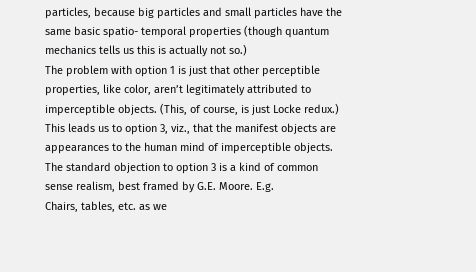particles, because big particles and small particles have the same basic spatio- temporal properties (though quantum mechanics tells us this is actually not so.)
The problem with option 1 is just that other perceptible properties, like color, aren’t legitimately attributed to imperceptible objects. (This, of course, is just Locke redux.)
This leads us to option 3, viz., that the manifest objects are appearances to the human mind of imperceptible objects.
The standard objection to option 3 is a kind of common sense realism, best framed by G.E. Moore. E.g.
Chairs, tables, etc. as we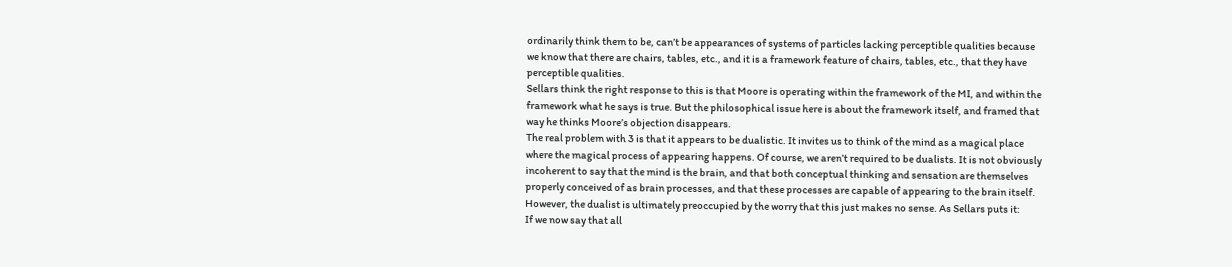ordinarily think them to be, can’t be appearances of systems of particles lacking perceptible qualities because we know that there are chairs, tables, etc., and it is a framework feature of chairs, tables, etc., that they have perceptible qualities.
Sellars think the right response to this is that Moore is operating within the framework of the MI, and within the framework what he says is true. But the philosophical issue here is about the framework itself, and framed that way he thinks Moore’s objection disappears.
The real problem with 3 is that it appears to be dualistic. It invites us to think of the mind as a magical place where the magical process of appearing happens. Of course, we aren’t required to be dualists. It is not obviously incoherent to say that the mind is the brain, and that both conceptual thinking and sensation are themselves properly conceived of as brain processes, and that these processes are capable of appearing to the brain itself.
However, the dualist is ultimately preoccupied by the worry that this just makes no sense. As Sellars puts it:
If we now say that all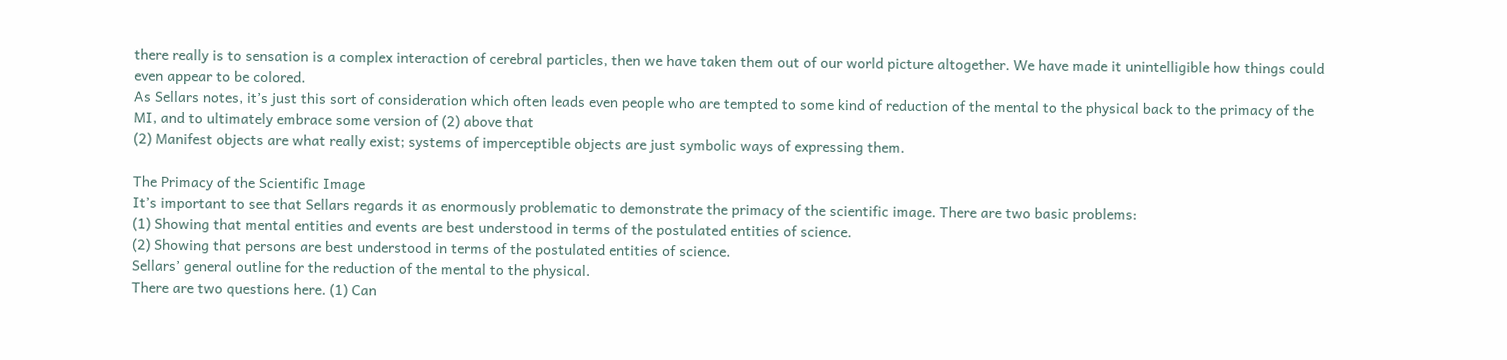there really is to sensation is a complex interaction of cerebral particles, then we have taken them out of our world picture altogether. We have made it unintelligible how things could even appear to be colored.
As Sellars notes, it’s just this sort of consideration which often leads even people who are tempted to some kind of reduction of the mental to the physical back to the primacy of the MI, and to ultimately embrace some version of (2) above that
(2) Manifest objects are what really exist; systems of imperceptible objects are just symbolic ways of expressing them.

The Primacy of the Scientific Image
It’s important to see that Sellars regards it as enormously problematic to demonstrate the primacy of the scientific image. There are two basic problems:
(1) Showing that mental entities and events are best understood in terms of the postulated entities of science.
(2) Showing that persons are best understood in terms of the postulated entities of science.
Sellars’ general outline for the reduction of the mental to the physical.
There are two questions here. (1) Can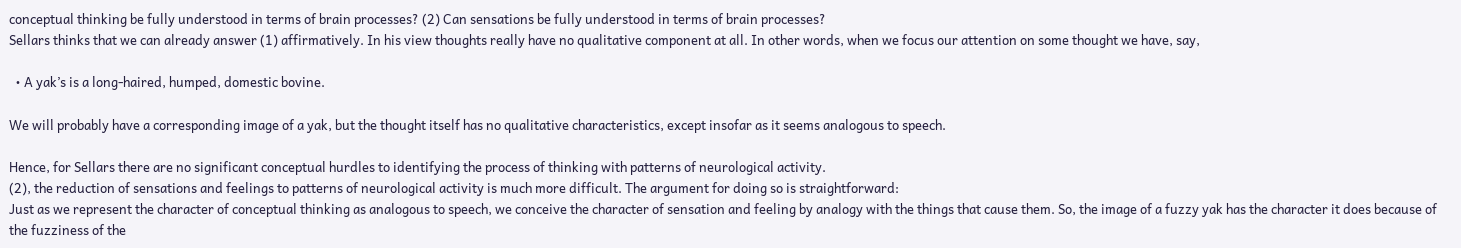conceptual thinking be fully understood in terms of brain processes? (2) Can sensations be fully understood in terms of brain processes?
Sellars thinks that we can already answer (1) affirmatively. In his view thoughts really have no qualitative component at all. In other words, when we focus our attention on some thought we have, say,

  • A yak’s is a long-haired, humped, domestic bovine.

We will probably have a corresponding image of a yak, but the thought itself has no qualitative characteristics, except insofar as it seems analogous to speech.

Hence, for Sellars there are no significant conceptual hurdles to identifying the process of thinking with patterns of neurological activity.
(2), the reduction of sensations and feelings to patterns of neurological activity is much more difficult. The argument for doing so is straightforward:
Just as we represent the character of conceptual thinking as analogous to speech, we conceive the character of sensation and feeling by analogy with the things that cause them. So, the image of a fuzzy yak has the character it does because of the fuzziness of the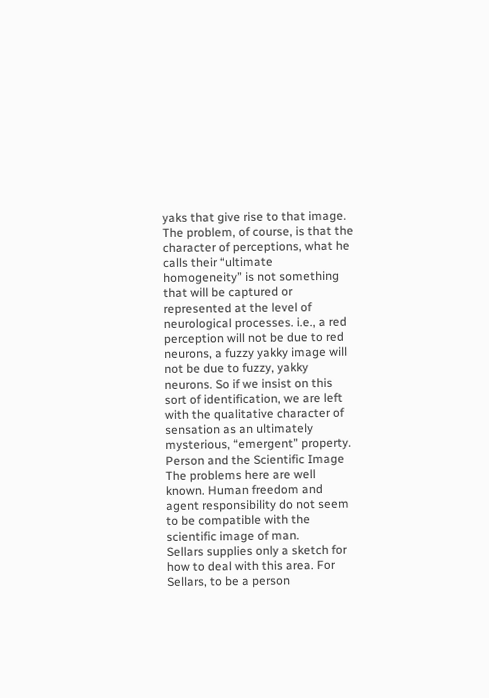yaks that give rise to that image.
The problem, of course, is that the character of perceptions, what he calls their “ultimate homogeneity” is not something that will be captured or represented at the level of neurological processes. i.e., a red perception will not be due to red neurons, a fuzzy yakky image will not be due to fuzzy, yakky neurons. So if we insist on this sort of identification, we are left with the qualitative character of sensation as an ultimately mysterious, “emergent” property.
Person and the Scientific Image
The problems here are well known. Human freedom and agent responsibility do not seem to be compatible with the scientific image of man.
Sellars supplies only a sketch for how to deal with this area. For Sellars, to be a person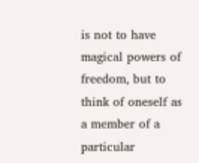is not to have magical powers of freedom, but to think of oneself as a member of a particular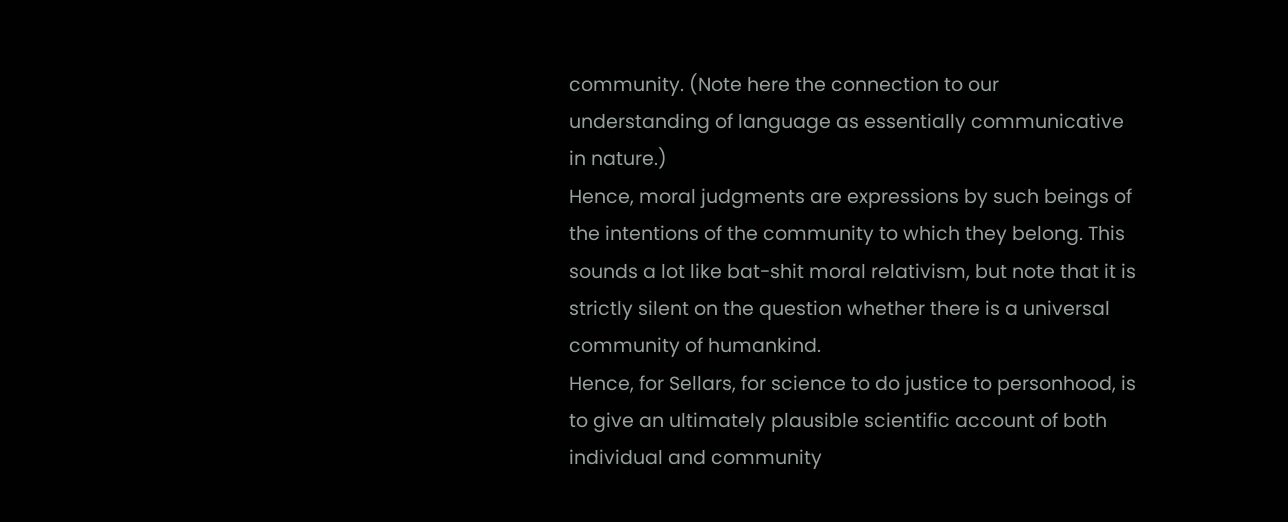community. (Note here the connection to our understanding of language as essentially communicative in nature.)
Hence, moral judgments are expressions by such beings of the intentions of the community to which they belong. This sounds a lot like bat-shit moral relativism, but note that it is strictly silent on the question whether there is a universal community of humankind.
Hence, for Sellars, for science to do justice to personhood, is to give an ultimately plausible scientific account of both individual and community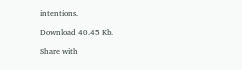intentions.

Download 40.45 Kb.

Share with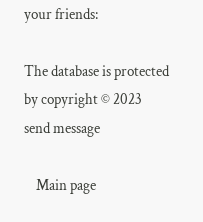your friends:

The database is protected by copyright © 2023
send message

    Main page